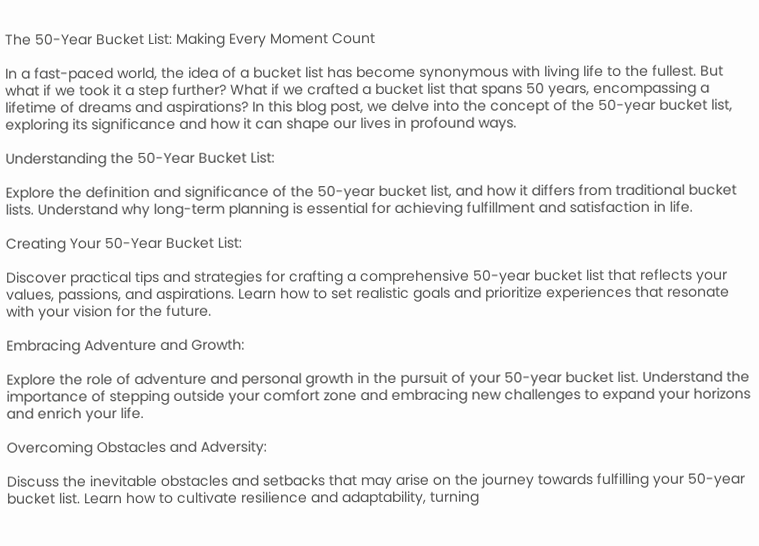The 50-Year Bucket List: Making Every Moment Count

In a fast-paced world, the idea of a bucket list has become synonymous with living life to the fullest. But what if we took it a step further? What if we crafted a bucket list that spans 50 years, encompassing a lifetime of dreams and aspirations? In this blog post, we delve into the concept of the 50-year bucket list, exploring its significance and how it can shape our lives in profound ways.

Understanding the 50-Year Bucket List:

Explore the definition and significance of the 50-year bucket list, and how it differs from traditional bucket lists. Understand why long-term planning is essential for achieving fulfillment and satisfaction in life.

Creating Your 50-Year Bucket List:

Discover practical tips and strategies for crafting a comprehensive 50-year bucket list that reflects your values, passions, and aspirations. Learn how to set realistic goals and prioritize experiences that resonate with your vision for the future.

Embracing Adventure and Growth:

Explore the role of adventure and personal growth in the pursuit of your 50-year bucket list. Understand the importance of stepping outside your comfort zone and embracing new challenges to expand your horizons and enrich your life.

Overcoming Obstacles and Adversity:

Discuss the inevitable obstacles and setbacks that may arise on the journey towards fulfilling your 50-year bucket list. Learn how to cultivate resilience and adaptability, turning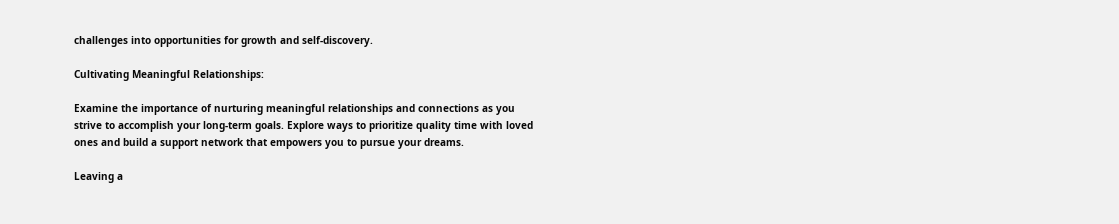challenges into opportunities for growth and self-discovery.

Cultivating Meaningful Relationships:

Examine the importance of nurturing meaningful relationships and connections as you strive to accomplish your long-term goals. Explore ways to prioritize quality time with loved ones and build a support network that empowers you to pursue your dreams.

Leaving a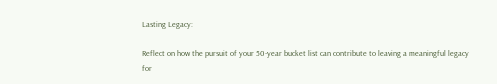Lasting Legacy:

Reflect on how the pursuit of your 50-year bucket list can contribute to leaving a meaningful legacy for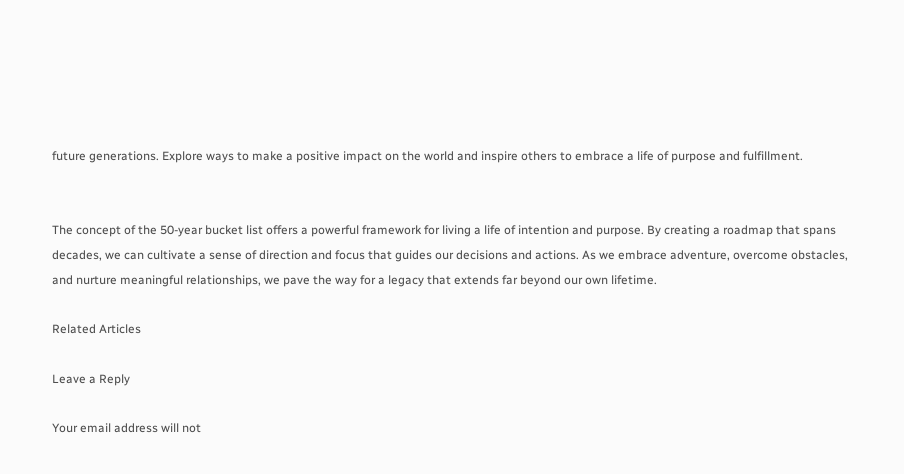future generations. Explore ways to make a positive impact on the world and inspire others to embrace a life of purpose and fulfillment.


The concept of the 50-year bucket list offers a powerful framework for living a life of intention and purpose. By creating a roadmap that spans decades, we can cultivate a sense of direction and focus that guides our decisions and actions. As we embrace adventure, overcome obstacles, and nurture meaningful relationships, we pave the way for a legacy that extends far beyond our own lifetime.

Related Articles

Leave a Reply

Your email address will not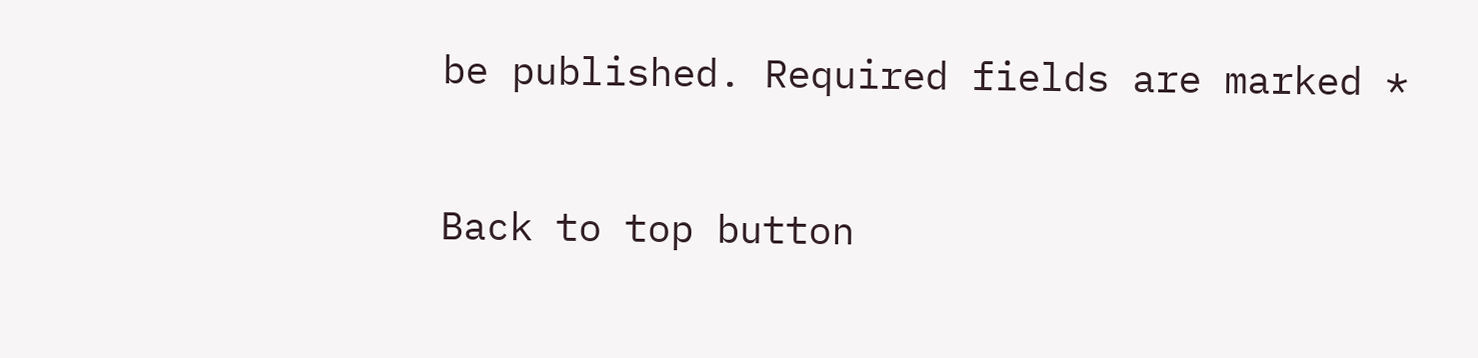be published. Required fields are marked *

Back to top button